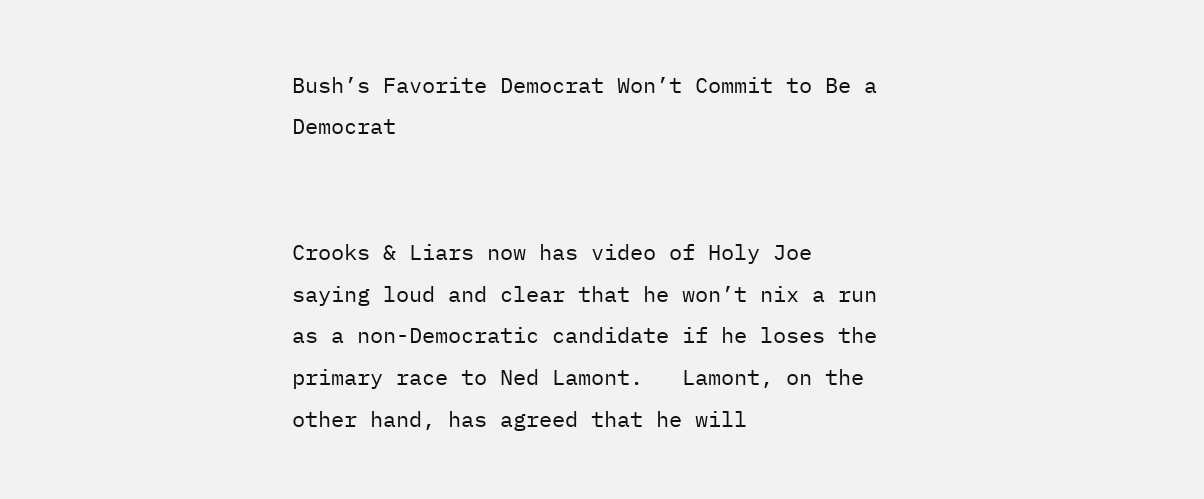Bush’s Favorite Democrat Won’t Commit to Be a Democrat


Crooks & Liars now has video of Holy Joe saying loud and clear that he won’t nix a run as a non-Democratic candidate if he loses the primary race to Ned Lamont.   Lamont, on the other hand, has agreed that he will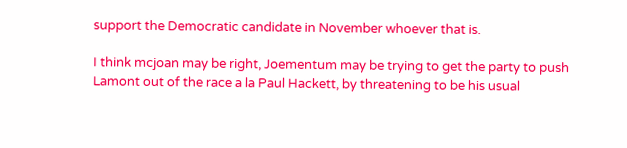support the Democratic candidate in November whoever that is.

I think mcjoan may be right, Joementum may be trying to get the party to push Lamont out of the race a la Paul Hackett, by threatening to be his usual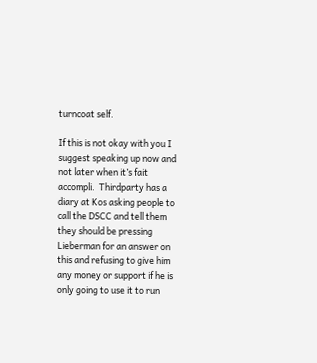turncoat self.

If this is not okay with you I suggest speaking up now and not later when it’s fait accompli.  Thirdparty has a diary at Kos asking people to call the DSCC and tell them they should be pressing Lieberman for an answer on this and refusing to give him any money or support if he is only going to use it to run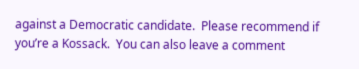against a Democratic candidate.  Please recommend if you’re a Kossack.  You can also leave a comment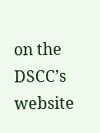on the DSCC’s website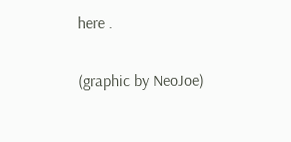here .

(graphic by NeoJoe)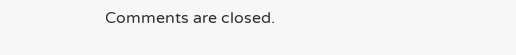Comments are closed.